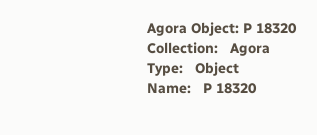Agora Object: P 18320
Collection:   Agora
Type:   Object
Name:   P 18320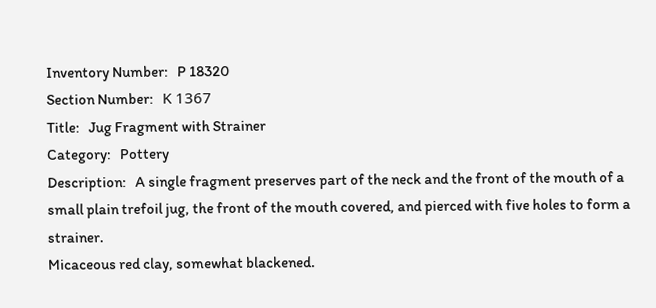Inventory Number:   P 18320
Section Number:   Κ 1367
Title:   Jug Fragment with Strainer
Category:   Pottery
Description:   A single fragment preserves part of the neck and the front of the mouth of a small plain trefoil jug, the front of the mouth covered, and pierced with five holes to form a strainer.
Micaceous red clay, somewhat blackened.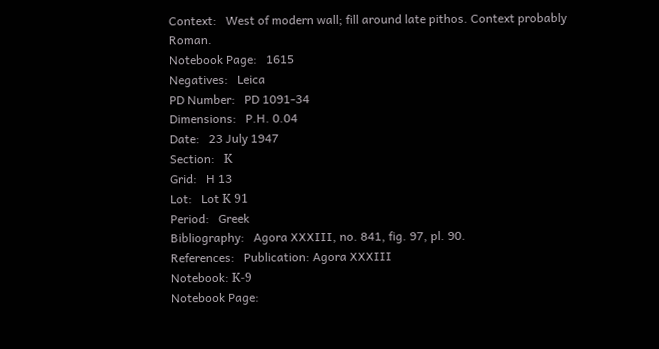Context:   West of modern wall; fill around late pithos. Context probably Roman.
Notebook Page:   1615
Negatives:   Leica
PD Number:   PD 1091-34
Dimensions:   P.H. 0.04
Date:   23 July 1947
Section:   Κ
Grid:   H 13
Lot:   Lot Κ 91
Period:   Greek
Bibliography:   Agora XXXIII, no. 841, fig. 97, pl. 90.
References:   Publication: Agora XXXIII
Notebook: Κ-9
Notebook Page: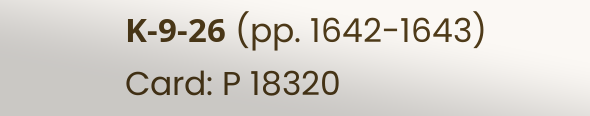Κ-9-26 (pp. 1642-1643)
Card: P 18320